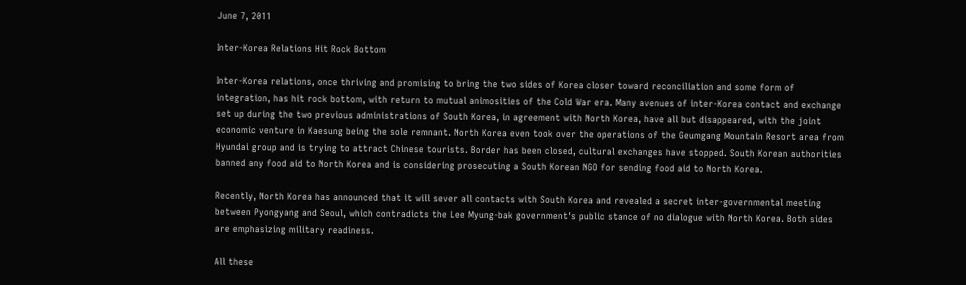June 7, 2011

Inter-Korea Relations Hit Rock Bottom

Inter-Korea relations, once thriving and promising to bring the two sides of Korea closer toward reconciliation and some form of integration, has hit rock bottom, with return to mutual animosities of the Cold War era. Many avenues of inter-Korea contact and exchange set up during the two previous administrations of South Korea, in agreement with North Korea, have all but disappeared, with the joint economic venture in Kaesung being the sole remnant. North Korea even took over the operations of the Geumgang Mountain Resort area from Hyundai group and is trying to attract Chinese tourists. Border has been closed, cultural exchanges have stopped. South Korean authorities banned any food aid to North Korea and is considering prosecuting a South Korean NGO for sending food aid to North Korea.

Recently, North Korea has announced that it will sever all contacts with South Korea and revealed a secret inter-governmental meeting between Pyongyang and Seoul, which contradicts the Lee Myung-bak government's public stance of no dialogue with North Korea. Both sides are emphasizing military readiness.

All these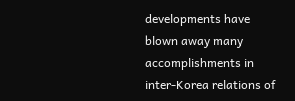developments have blown away many accomplishments in inter-Korea relations of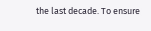the last decade. To ensure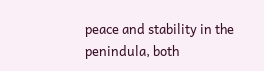peace and stability in the penindula, both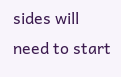sides will need to start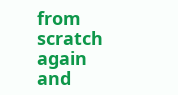from scratch again and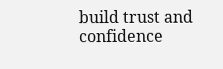build trust and confidence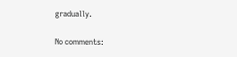gradually.

No comments: